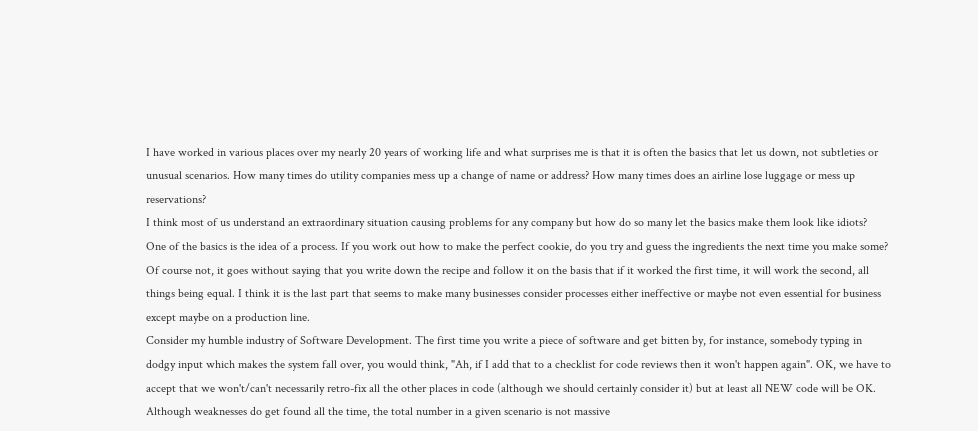I have worked in various places over my nearly 20 years of working life and what surprises me is that it is often the basics that let us down, not subtleties or unusual scenarios. How many times do utility companies mess up a change of name or address? How many times does an airline lose luggage or mess up reservations?
I think most of us understand an extraordinary situation causing problems for any company but how do so many let the basics make them look like idiots?
One of the basics is the idea of a process. If you work out how to make the perfect cookie, do you try and guess the ingredients the next time you make some? Of course not, it goes without saying that you write down the recipe and follow it on the basis that if it worked the first time, it will work the second, all things being equal. I think it is the last part that seems to make many businesses consider processes either ineffective or maybe not even essential for business except maybe on a production line.
Consider my humble industry of Software Development. The first time you write a piece of software and get bitten by, for instance, somebody typing in dodgy input which makes the system fall over, you would think, "Ah, if I add that to a checklist for code reviews then it won't happen again". OK, we have to accept that we won't/can't necessarily retro-fix all the other places in code (although we should certainly consider it) but at least all NEW code will be OK. Although weaknesses do get found all the time, the total number in a given scenario is not massive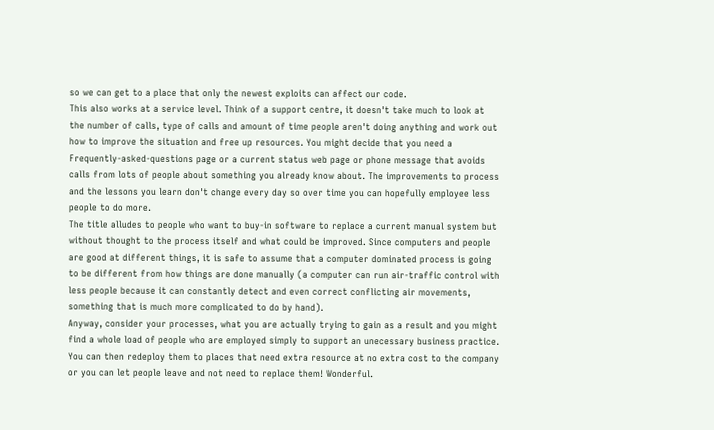so we can get to a place that only the newest exploits can affect our code.
This also works at a service level. Think of a support centre, it doesn't take much to look at the number of calls, type of calls and amount of time people aren't doing anything and work out how to improve the situation and free up resources. You might decide that you need a Frequently-asked-questions page or a current status web page or phone message that avoids calls from lots of people about something you already know about. The improvements to process and the lessons you learn don't change every day so over time you can hopefully employee less people to do more.
The title alludes to people who want to buy-in software to replace a current manual system but without thought to the process itself and what could be improved. Since computers and people are good at different things, it is safe to assume that a computer dominated process is going to be different from how things are done manually (a computer can run air-traffic control with less people because it can constantly detect and even correct conflicting air movements, something that is much more complicated to do by hand).
Anyway, consider your processes, what you are actually trying to gain as a result and you might find a whole load of people who are employed simply to support an unecessary business practice. You can then redeploy them to places that need extra resource at no extra cost to the company or you can let people leave and not need to replace them! Wonderful.